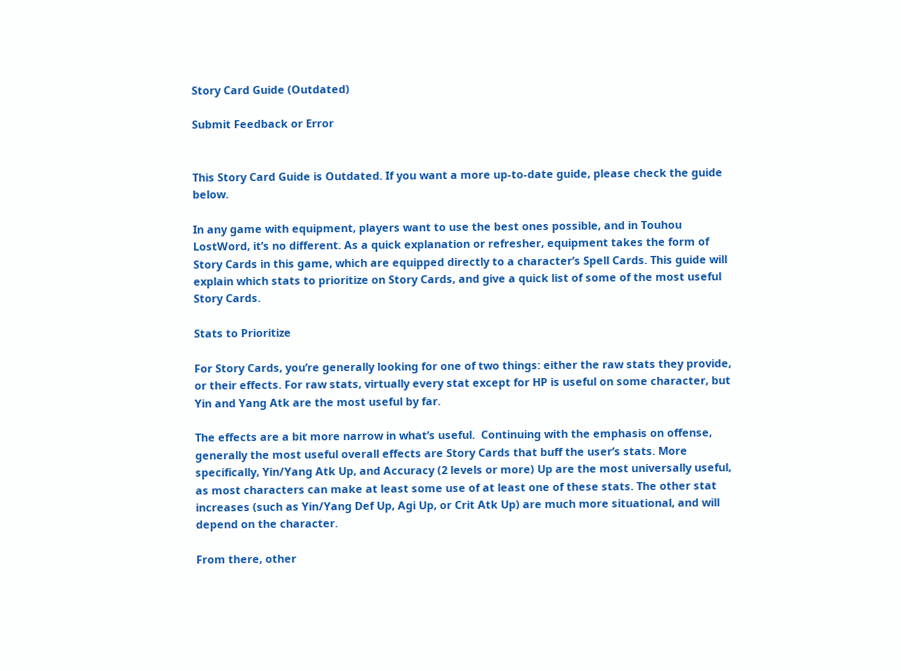Story Card Guide (Outdated)

Submit Feedback or Error


This Story Card Guide is Outdated. If you want a more up-to-date guide, please check the guide below.

In any game with equipment, players want to use the best ones possible, and in Touhou LostWord, it’s no different. As a quick explanation or refresher, equipment takes the form of Story Cards in this game, which are equipped directly to a character’s Spell Cards. This guide will explain which stats to prioritize on Story Cards, and give a quick list of some of the most useful Story Cards.

Stats to Prioritize

For Story Cards, you’re generally looking for one of two things: either the raw stats they provide, or their effects. For raw stats, virtually every stat except for HP is useful on some character, but Yin and Yang Atk are the most useful by far.

The effects are a bit more narrow in what’s useful.  Continuing with the emphasis on offense, generally the most useful overall effects are Story Cards that buff the user’s stats. More specifically, Yin/Yang Atk Up, and Accuracy (2 levels or more) Up are the most universally useful, as most characters can make at least some use of at least one of these stats. The other stat increases (such as Yin/Yang Def Up, Agi Up, or Crit Atk Up) are much more situational, and will depend on the character.

From there, other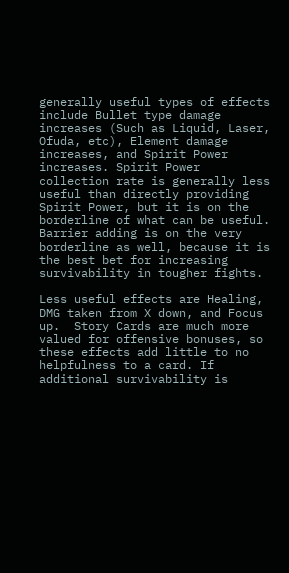generally useful types of effects include Bullet type damage increases (Such as Liquid, Laser, Ofuda, etc), Element damage increases, and Spirit Power increases. Spirit Power collection rate is generally less useful than directly providing Spirit Power, but it is on the borderline of what can be useful. Barrier adding is on the very borderline as well, because it is the best bet for increasing survivability in tougher fights.

Less useful effects are Healing, DMG taken from X down, and Focus up.  Story Cards are much more valued for offensive bonuses, so these effects add little to no helpfulness to a card. If additional survivability is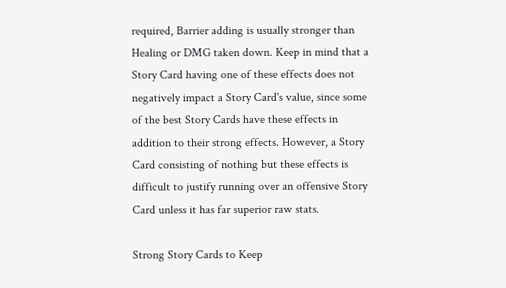required, Barrier adding is usually stronger than Healing or DMG taken down. Keep in mind that a Story Card having one of these effects does not negatively impact a Story Card's value, since some of the best Story Cards have these effects in addition to their strong effects. However, a Story Card consisting of nothing but these effects is difficult to justify running over an offensive Story Card unless it has far superior raw stats.

Strong Story Cards to Keep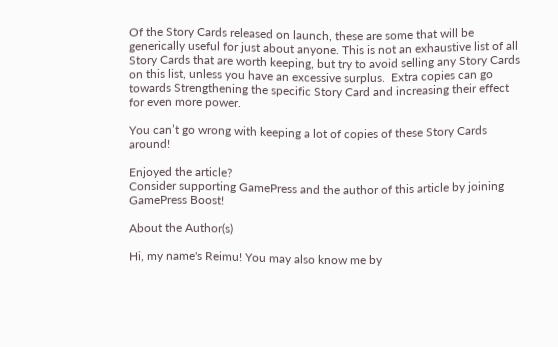Of the Story Cards released on launch, these are some that will be generically useful for just about anyone. This is not an exhaustive list of all Story Cards that are worth keeping, but try to avoid selling any Story Cards on this list, unless you have an excessive surplus.  Extra copies can go towards Strengthening the specific Story Card and increasing their effect for even more power.

You can’t go wrong with keeping a lot of copies of these Story Cards around!

Enjoyed the article?
Consider supporting GamePress and the author of this article by joining GamePress Boost!

About the Author(s)

Hi, my name's Reimu! You may also know me by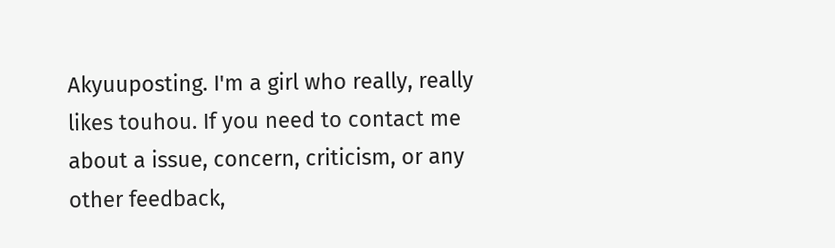Akyuuposting. I'm a girl who really, really likes touhou. If you need to contact me about a issue, concern, criticism, or any other feedback,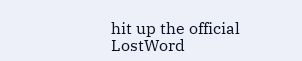hit up the official LostWord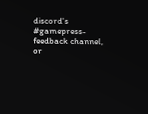discord's #gamepress-feedback channel, or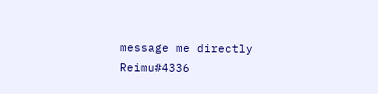message me directly Reimu#4336